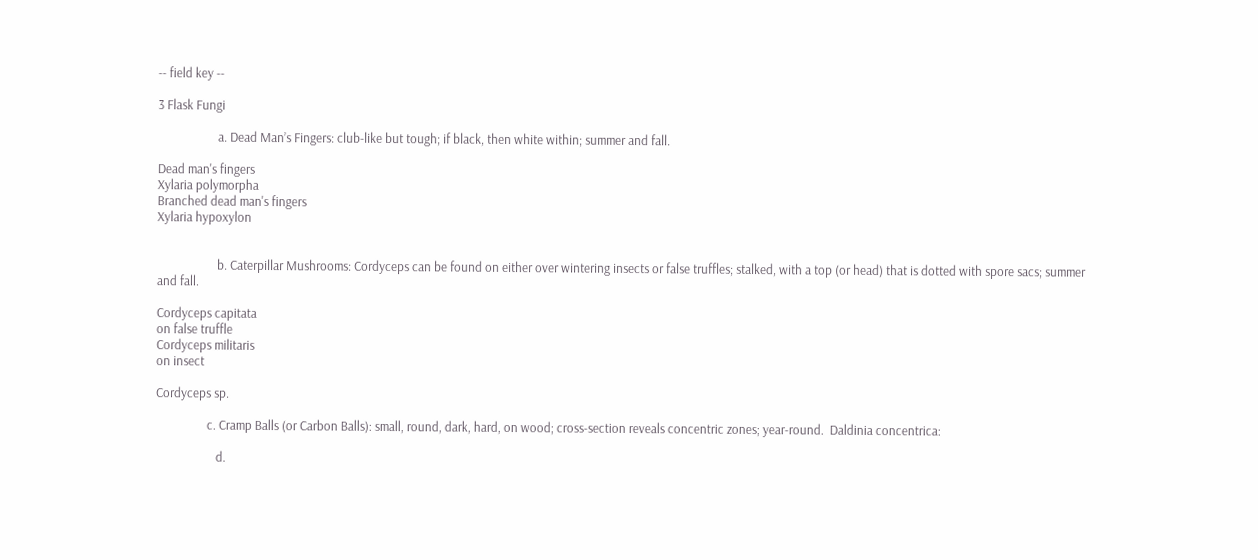-- field key --

3 Flask Fungi

                    a. Dead Man’s Fingers: club-like but tough; if black, then white within; summer and fall.

Dead man's fingers
Xylaria polymorpha
Branched dead man's fingers
Xylaria hypoxylon


                    b. Caterpillar Mushrooms: Cordyceps can be found on either over wintering insects or false truffles; stalked, with a top (or head) that is dotted with spore sacs; summer and fall.

Cordyceps capitata
on false truffle
Cordyceps militaris
on insect

Cordyceps sp.

                 c. Cramp Balls (or Carbon Balls): small, round, dark, hard, on wood; cross-section reveals concentric zones; year-round.  Daldinia concentrica:

                    d.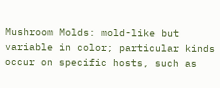Mushroom Molds: mold-like but variable in color; particular kinds occur on specific hosts, such as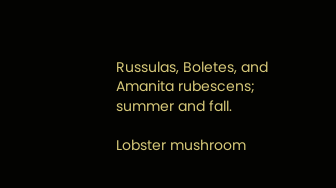Russulas, Boletes, and Amanita rubescens; summer and fall.

Lobster mushroom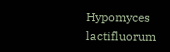Hypomyces lactifluorum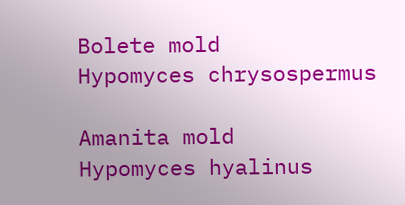Bolete mold
Hypomyces chrysospermus

Amanita mold
Hypomyces hyalinus